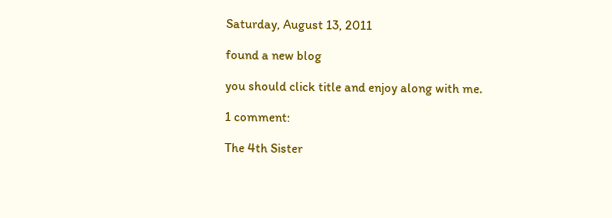Saturday, August 13, 2011

found a new blog

you should click title and enjoy along with me.

1 comment:

The 4th Sister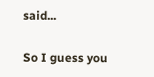said...

So I guess you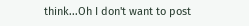think...Oh I don't want to post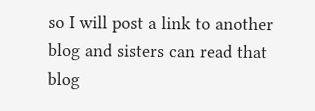so I will post a link to another blog and sisters can read that blog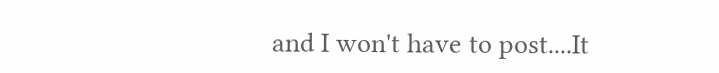and I won't have to post....It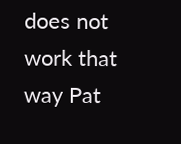does not work that way Pat